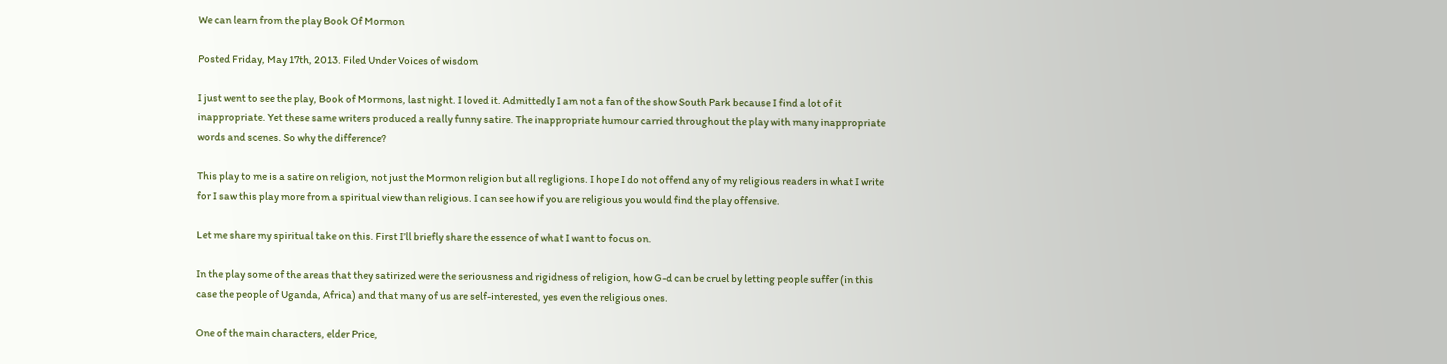We can learn from the play Book Of Mormon

Posted Friday, May 17th, 2013. Filed Under Voices of wisdom

I just went to see the play, Book of Mormons, last night. I loved it. Admittedly I am not a fan of the show South Park because I find a lot of it inappropriate. Yet these same writers produced a really funny satire. The inappropriate humour carried throughout the play with many inappropriate words and scenes. So why the difference?

This play to me is a satire on religion, not just the Mormon religion but all regligions. I hope I do not offend any of my religious readers in what I write for I saw this play more from a spiritual view than religious. I can see how if you are religious you would find the play offensive.

Let me share my spiritual take on this. First I’ll briefly share the essence of what I want to focus on.

In the play some of the areas that they satirized were the seriousness and rigidness of religion, how G-d can be cruel by letting people suffer (in this case the people of Uganda, Africa) and that many of us are self-interested, yes even the religious ones.

One of the main characters, elder Price,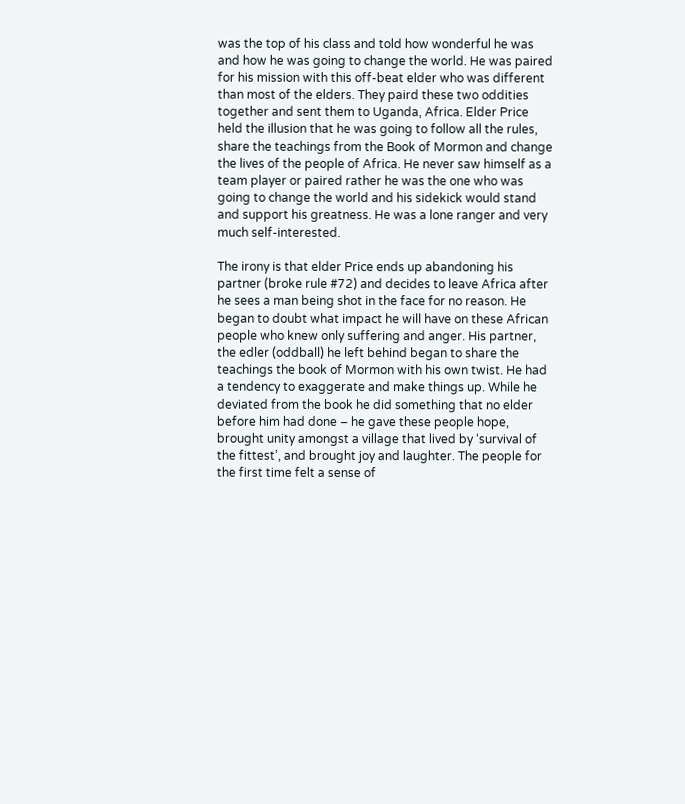was the top of his class and told how wonderful he was and how he was going to change the world. He was paired for his mission with this off-beat elder who was different than most of the elders. They paird these two oddities together and sent them to Uganda, Africa. Elder Price held the illusion that he was going to follow all the rules, share the teachings from the Book of Mormon and change the lives of the people of Africa. He never saw himself as a team player or paired rather he was the one who was going to change the world and his sidekick would stand and support his greatness. He was a lone ranger and very much self-interested.

The irony is that elder Price ends up abandoning his partner (broke rule #72) and decides to leave Africa after he sees a man being shot in the face for no reason. He began to doubt what impact he will have on these African people who knew only suffering and anger. His partner, the edler (oddball) he left behind began to share the teachings the book of Mormon with his own twist. He had a tendency to exaggerate and make things up. While he deviated from the book he did something that no elder before him had done – he gave these people hope, brought unity amongst a village that lived by ‘survival of the fittest’, and brought joy and laughter. The people for the first time felt a sense of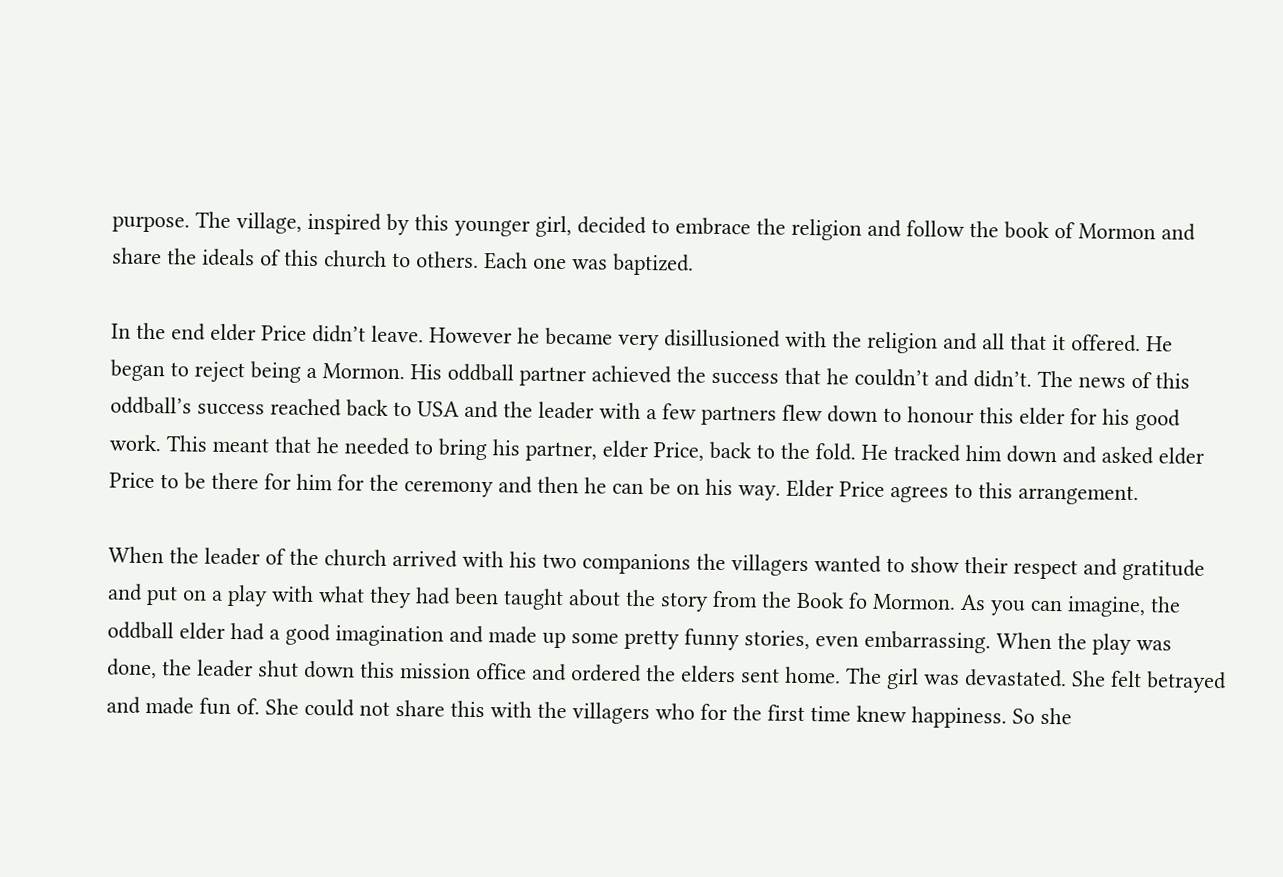purpose. The village, inspired by this younger girl, decided to embrace the religion and follow the book of Mormon and share the ideals of this church to others. Each one was baptized.

In the end elder Price didn’t leave. However he became very disillusioned with the religion and all that it offered. He began to reject being a Mormon. His oddball partner achieved the success that he couldn’t and didn’t. The news of this oddball’s success reached back to USA and the leader with a few partners flew down to honour this elder for his good work. This meant that he needed to bring his partner, elder Price, back to the fold. He tracked him down and asked elder Price to be there for him for the ceremony and then he can be on his way. Elder Price agrees to this arrangement.

When the leader of the church arrived with his two companions the villagers wanted to show their respect and gratitude and put on a play with what they had been taught about the story from the Book fo Mormon. As you can imagine, the oddball elder had a good imagination and made up some pretty funny stories, even embarrassing. When the play was done, the leader shut down this mission office and ordered the elders sent home. The girl was devastated. She felt betrayed and made fun of. She could not share this with the villagers who for the first time knew happiness. So she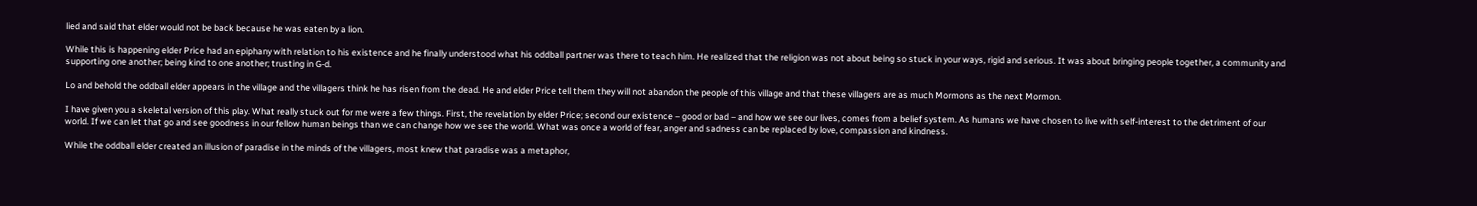lied and said that elder would not be back because he was eaten by a lion.

While this is happening elder Price had an epiphany with relation to his existence and he finally understood what his oddball partner was there to teach him. He realized that the religion was not about being so stuck in your ways, rigid and serious. It was about bringing people together, a community and supporting one another; being kind to one another; trusting in G-d.

Lo and behold the oddball elder appears in the village and the villagers think he has risen from the dead. He and elder Price tell them they will not abandon the people of this village and that these villagers are as much Mormons as the next Mormon.

I have given you a skeletal version of this play. What really stuck out for me were a few things. First, the revelation by elder Price; second our existence – good or bad – and how we see our lives, comes from a belief system. As humans we have chosen to live with self-interest to the detriment of our world. If we can let that go and see goodness in our fellow human beings than we can change how we see the world. What was once a world of fear, anger and sadness can be replaced by love, compassion and kindness.

While the oddball elder created an illusion of paradise in the minds of the villagers, most knew that paradise was a metaphor,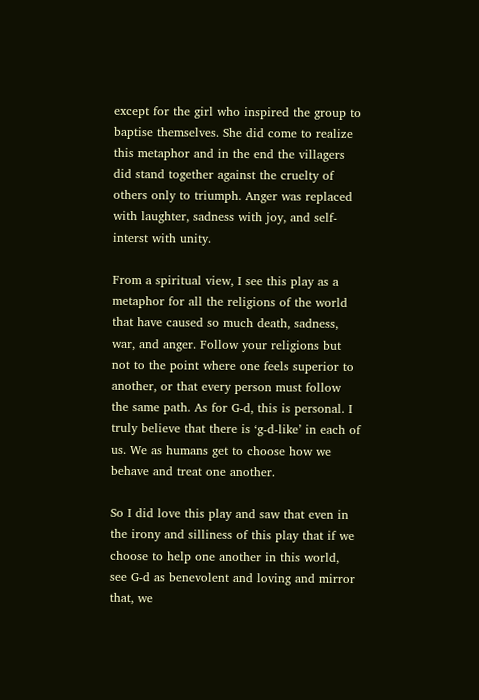except for the girl who inspired the group to baptise themselves. She did come to realize this metaphor and in the end the villagers did stand together against the cruelty of others only to triumph. Anger was replaced with laughter, sadness with joy, and self-interst with unity.

From a spiritual view, I see this play as a metaphor for all the religions of the world that have caused so much death, sadness, war, and anger. Follow your religions but not to the point where one feels superior to another, or that every person must follow the same path. As for G-d, this is personal. I truly believe that there is ‘g-d-like’ in each of us. We as humans get to choose how we behave and treat one another.

So I did love this play and saw that even in the irony and silliness of this play that if we choose to help one another in this world, see G-d as benevolent and loving and mirror that, we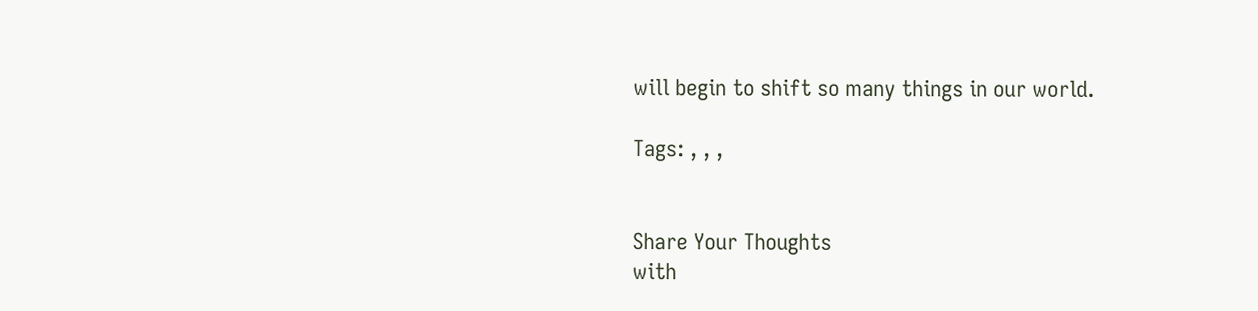will begin to shift so many things in our world.

Tags: , , ,


Share Your Thoughts
with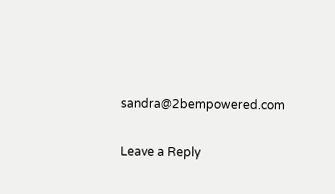sandra@2bempowered.com


Leave a Reply